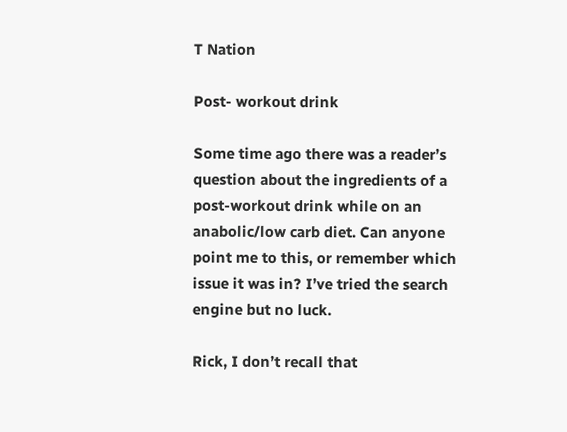T Nation

Post- workout drink

Some time ago there was a reader’s question about the ingredients of a post-workout drink while on an anabolic/low carb diet. Can anyone point me to this, or remember which issue it was in? I’ve tried the search engine but no luck.

Rick, I don’t recall that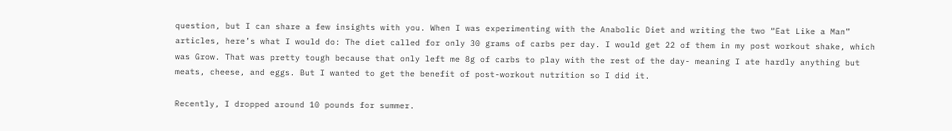question, but I can share a few insights with you. When I was experimenting with the Anabolic Diet and writing the two “Eat Like a Man” articles, here’s what I would do: The diet called for only 30 grams of carbs per day. I would get 22 of them in my post workout shake, which was Grow. That was pretty tough because that only left me 8g of carbs to play with the rest of the day- meaning I ate hardly anything but meats, cheese, and eggs. But I wanted to get the benefit of post-workout nutrition so I did it.

Recently, I dropped around 10 pounds for summer.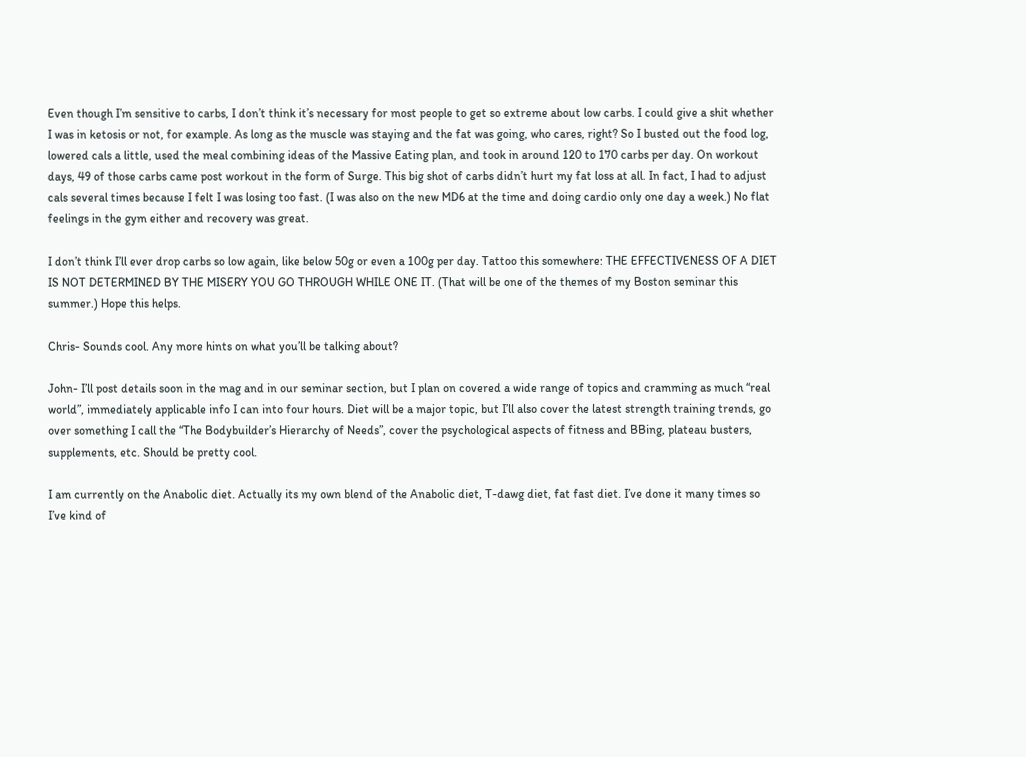Even though I’m sensitive to carbs, I don’t think it’s necessary for most people to get so extreme about low carbs. I could give a shit whether I was in ketosis or not, for example. As long as the muscle was staying and the fat was going, who cares, right? So I busted out the food log, lowered cals a little, used the meal combining ideas of the Massive Eating plan, and took in around 120 to 170 carbs per day. On workout days, 49 of those carbs came post workout in the form of Surge. This big shot of carbs didn’t hurt my fat loss at all. In fact, I had to adjust cals several times because I felt I was losing too fast. (I was also on the new MD6 at the time and doing cardio only one day a week.) No flat feelings in the gym either and recovery was great.

I don’t think I’ll ever drop carbs so low again, like below 50g or even a 100g per day. Tattoo this somewhere: THE EFFECTIVENESS OF A DIET IS NOT DETERMINED BY THE MISERY YOU GO THROUGH WHILE ONE IT. (That will be one of the themes of my Boston seminar this summer.) Hope this helps.

Chris- Sounds cool. Any more hints on what you’ll be talking about?

John- I’ll post details soon in the mag and in our seminar section, but I plan on covered a wide range of topics and cramming as much “real world”, immediately applicable info I can into four hours. Diet will be a major topic, but I’ll also cover the latest strength training trends, go over something I call the “The Bodybuilder’s Hierarchy of Needs”, cover the psychological aspects of fitness and BBing, plateau busters, supplements, etc. Should be pretty cool.

I am currently on the Anabolic diet. Actually its my own blend of the Anabolic diet, T-dawg diet, fat fast diet. I’ve done it many times so I’ve kind of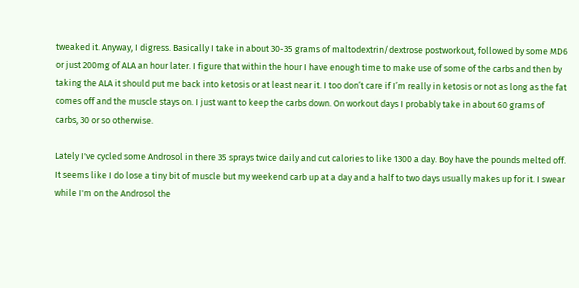tweaked it. Anyway, I digress. Basically I take in about 30-35 grams of maltodextrin/dextrose postworkout, followed by some MD6 or just 200mg of ALA an hour later. I figure that within the hour I have enough time to make use of some of the carbs and then by taking the ALA it should put me back into ketosis or at least near it. I too don’t care if I’m really in ketosis or not as long as the fat comes off and the muscle stays on. I just want to keep the carbs down. On workout days I probably take in about 60 grams of carbs, 30 or so otherwise.

Lately I've cycled some Androsol in there 35 sprays twice daily and cut calories to like 1300 a day. Boy have the pounds melted off. It seems like I do lose a tiny bit of muscle but my weekend carb up at a day and a half to two days usually makes up for it. I swear while I'm on the Androsol the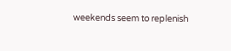weekends seem to replenish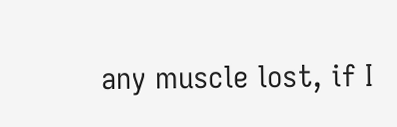any muscle lost, if I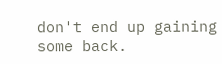don't end up gaining some back.